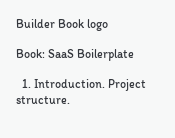Builder Book logo

Book: SaaS Boilerplate

  1. Introduction. Project structure.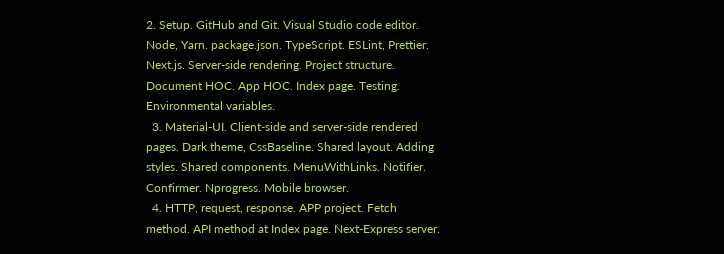2. Setup. GitHub and Git. Visual Studio code editor. Node, Yarn. package.json. TypeScript. ESLint, Prettier. Next.js. Server-side rendering. Project structure. Document HOC. App HOC. Index page. Testing. Environmental variables.
  3. Material-UI. Client-side and server-side rendered pages. Dark theme, CssBaseline. Shared layout. Adding styles. Shared components. MenuWithLinks. Notifier. Confirmer. Nprogress. Mobile browser.
  4. HTTP, request, response. APP project. Fetch method. API method at Index page. Next-Express server.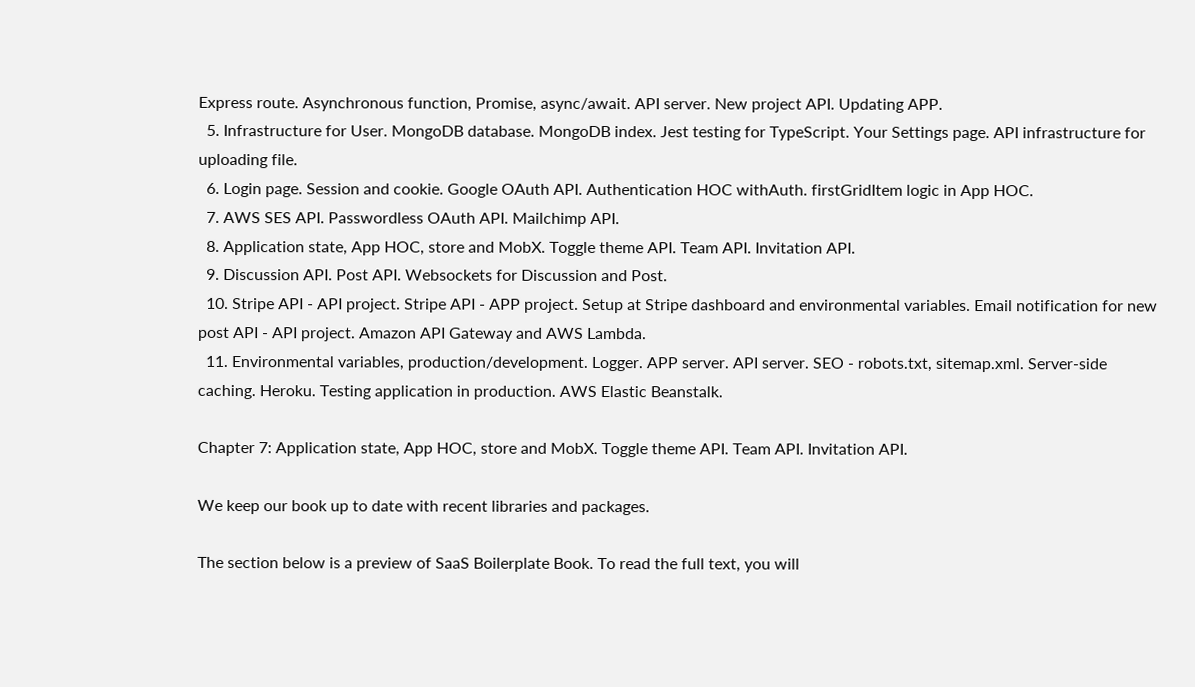Express route. Asynchronous function, Promise, async/await. API server. New project API. Updating APP.
  5. Infrastructure for User. MongoDB database. MongoDB index. Jest testing for TypeScript. Your Settings page. API infrastructure for uploading file.
  6. Login page. Session and cookie. Google OAuth API. Authentication HOC withAuth. firstGridItem logic in App HOC.
  7. AWS SES API. Passwordless OAuth API. Mailchimp API.
  8. Application state, App HOC, store and MobX. Toggle theme API. Team API. Invitation API.
  9. Discussion API. Post API. Websockets for Discussion and Post.
  10. Stripe API - API project. Stripe API - APP project. Setup at Stripe dashboard and environmental variables. Email notification for new post API - API project. Amazon API Gateway and AWS Lambda.
  11. Environmental variables, production/development. Logger. APP server. API server. SEO - robots.txt, sitemap.xml. Server-side caching. Heroku. Testing application in production. AWS Elastic Beanstalk.

Chapter 7: Application state, App HOC, store and MobX. Toggle theme API. Team API. Invitation API.

We keep our book up to date with recent libraries and packages.

The section below is a preview of SaaS Boilerplate Book. To read the full text, you will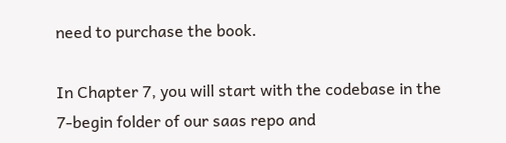need to purchase the book.

In Chapter 7, you will start with the codebase in the 7-begin folder of our saas repo and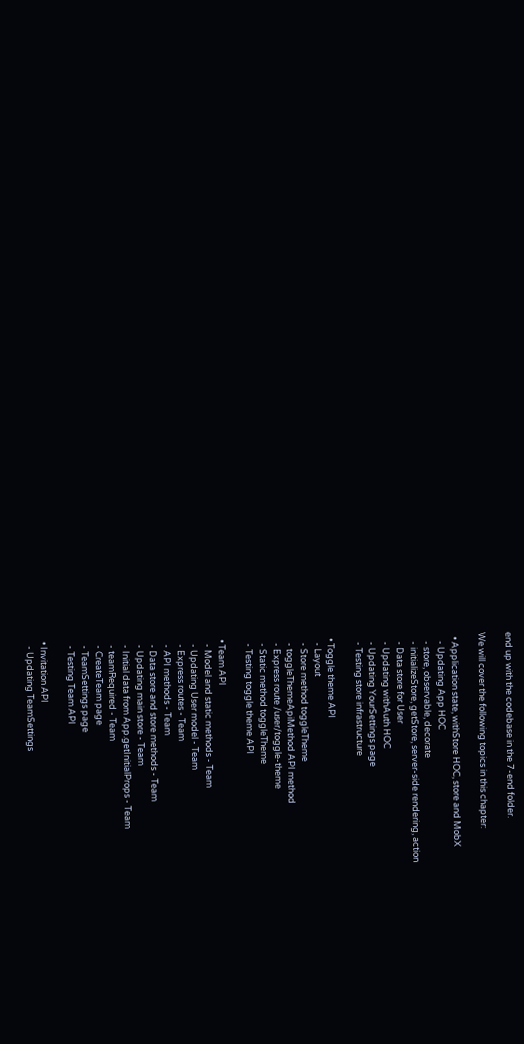end up with the codebase in the 7-end folder.

We will cover the following topics in this chapter:

  • Application state, withStore HOC, store and MobX
    - Updating App HOC
    - store, observable, decorate
    - initializeStore, getStore, server-side rendering, action
    - Data store for User
    - Updating withAuth HOC
    - Updating YourSettings page
    - Testing store infrastructure

  • Toggle theme API
    - Layout
    - Store method toggleTheme
    - toggleThemeApiMethod API method
    - Express route /user/toggle-theme
    - Static method toggleTheme
    - Testing toggle theme API

  • Team API
    - Model and static methods - Team
    - Updating User model - Team
    - Express routes - Team
    - API methods - Team
    - Data store and store methods - Team
    - Updating main store - Team
    - Initial data from App.getInitialProps - Team
    - teamRequired - Team
    - CreateTeam page
    - TeamSettings page
    - Testing Team API

  • Invitation API
    - Updating TeamSettings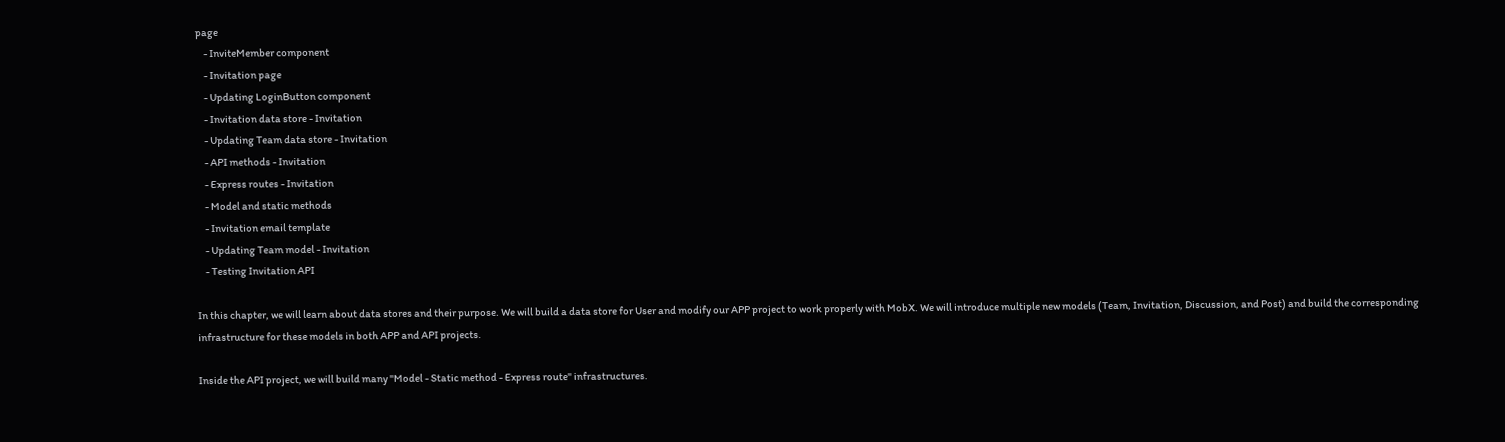page
    - InviteMember component
    - Invitation page
    - Updating LoginButton component
    - Invitation data store - Invitation
    - Updating Team data store - Invitation
    - API methods - Invitation
    - Express routes - Invitation
    - Model and static methods
    - Invitation email template
    - Updating Team model - Invitation
    - Testing Invitation API

In this chapter, we will learn about data stores and their purpose. We will build a data store for User and modify our APP project to work properly with MobX. We will introduce multiple new models (Team, Invitation, Discussion, and Post) and build the corresponding infrastructure for these models in both APP and API projects.

Inside the API project, we will build many "Model - Static method - Express route" infrastructures.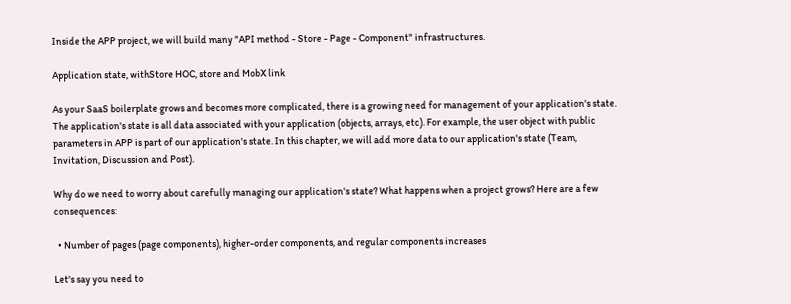Inside the APP project, we will build many "API method - Store - Page - Component" infrastructures.

Application state, withStore HOC, store and MobX link

As your SaaS boilerplate grows and becomes more complicated, there is a growing need for management of your application's state. The application's state is all data associated with your application (objects, arrays, etc). For example, the user object with public parameters in APP is part of our application's state. In this chapter, we will add more data to our application's state (Team, Invitation, Discussion and Post).

Why do we need to worry about carefully managing our application's state? What happens when a project grows? Here are a few consequences:

  • Number of pages (page components), higher-order components, and regular components increases

Let's say you need to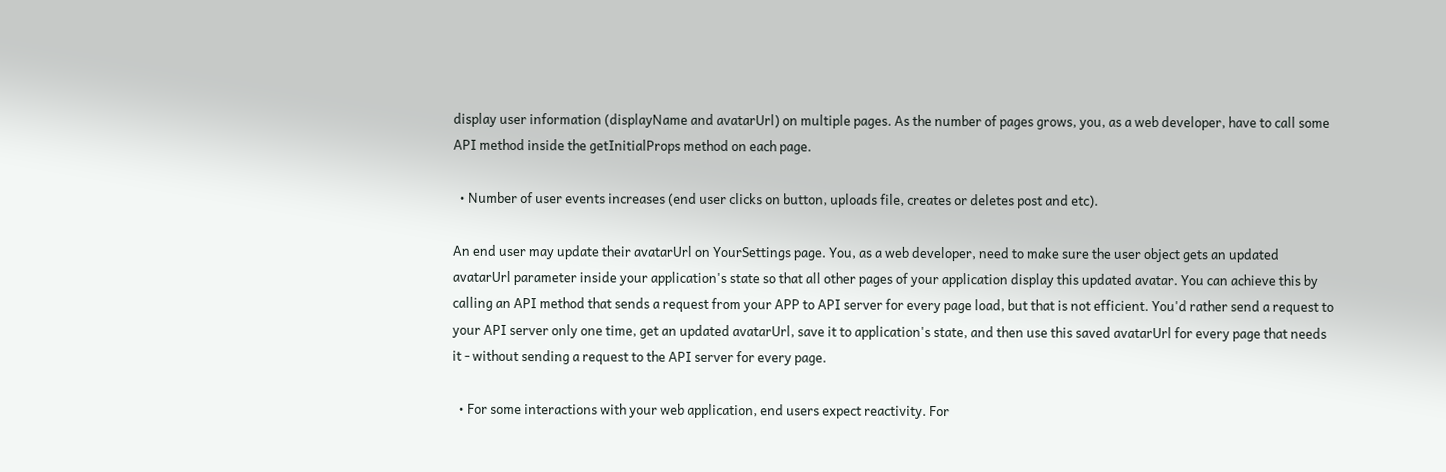display user information (displayName and avatarUrl) on multiple pages. As the number of pages grows, you, as a web developer, have to call some API method inside the getInitialProps method on each page.

  • Number of user events increases (end user clicks on button, uploads file, creates or deletes post and etc).

An end user may update their avatarUrl on YourSettings page. You, as a web developer, need to make sure the user object gets an updated avatarUrl parameter inside your application's state so that all other pages of your application display this updated avatar. You can achieve this by calling an API method that sends a request from your APP to API server for every page load, but that is not efficient. You'd rather send a request to your API server only one time, get an updated avatarUrl, save it to application's state, and then use this saved avatarUrl for every page that needs it - without sending a request to the API server for every page.

  • For some interactions with your web application, end users expect reactivity. For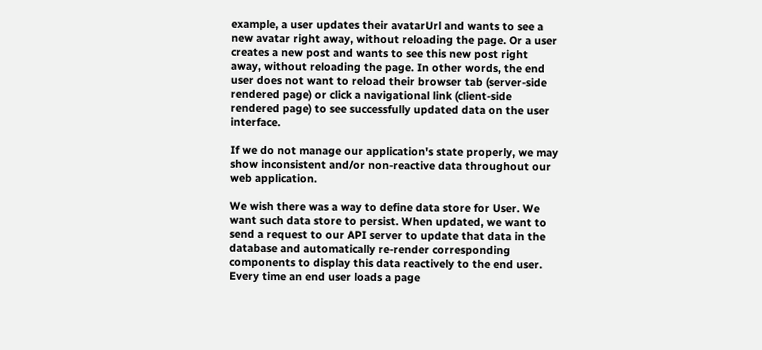example, a user updates their avatarUrl and wants to see a new avatar right away, without reloading the page. Or a user creates a new post and wants to see this new post right away, without reloading the page. In other words, the end user does not want to reload their browser tab (server-side rendered page) or click a navigational link (client-side rendered page) to see successfully updated data on the user interface.

If we do not manage our application's state properly, we may show inconsistent and/or non-reactive data throughout our web application.

We wish there was a way to define data store for User. We want such data store to persist. When updated, we want to send a request to our API server to update that data in the database and automatically re-render corresponding components to display this data reactively to the end user. Every time an end user loads a page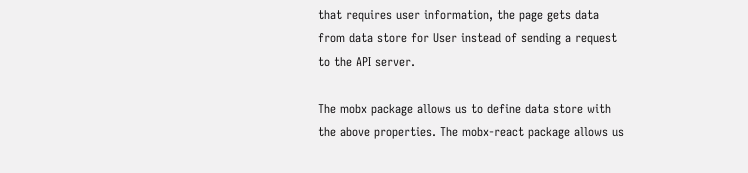that requires user information, the page gets data from data store for User instead of sending a request to the API server.

The mobx package allows us to define data store with the above properties. The mobx-react package allows us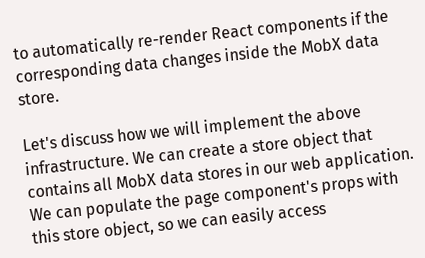to automatically re-render React components if the corresponding data changes inside the MobX data store.

Let's discuss how we will implement the above infrastructure. We can create a store object that contains all MobX data stores in our web application. We can populate the page component's props with this store object, so we can easily access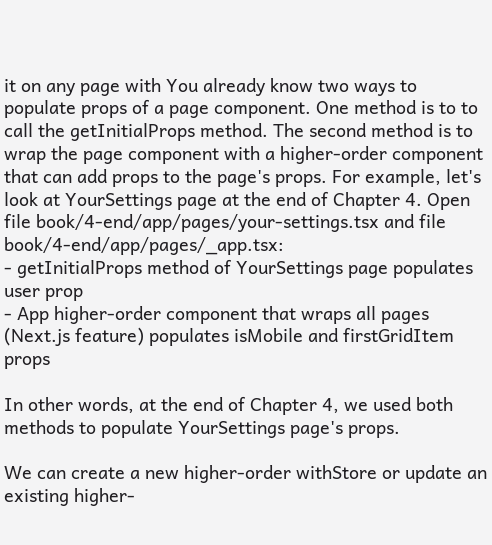it on any page with You already know two ways to populate props of a page component. One method is to to call the getInitialProps method. The second method is to wrap the page component with a higher-order component that can add props to the page's props. For example, let's look at YourSettings page at the end of Chapter 4. Open file book/4-end/app/pages/your-settings.tsx and file book/4-end/app/pages/_app.tsx:
- getInitialProps method of YourSettings page populates user prop
- App higher-order component that wraps all pages (Next.js feature) populates isMobile and firstGridItem props

In other words, at the end of Chapter 4, we used both methods to populate YourSettings page's props.

We can create a new higher-order withStore or update an existing higher-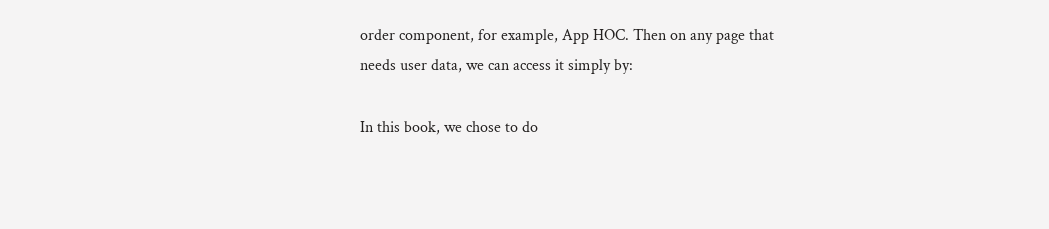order component, for example, App HOC. Then on any page that needs user data, we can access it simply by:

In this book, we chose to do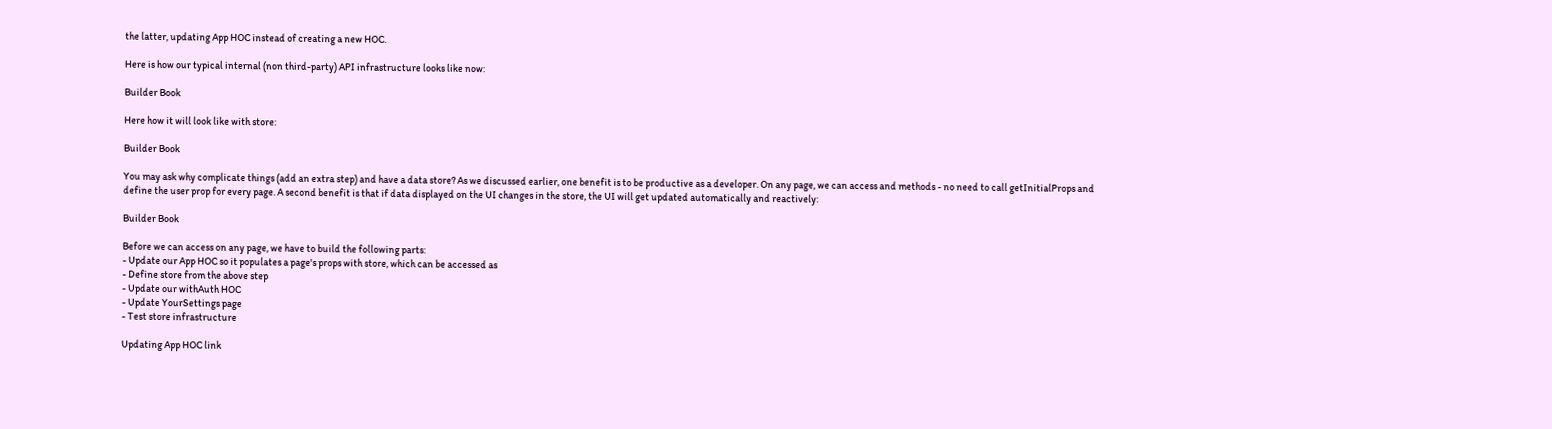the latter, updating App HOC instead of creating a new HOC.

Here is how our typical internal (non third-party) API infrastructure looks like now:

Builder Book

Here how it will look like with store:

Builder Book

You may ask why complicate things (add an extra step) and have a data store? As we discussed earlier, one benefit is to be productive as a developer. On any page, we can access and methods - no need to call getInitialProps and define the user prop for every page. A second benefit is that if data displayed on the UI changes in the store, the UI will get updated automatically and reactively:

Builder Book

Before we can access on any page, we have to build the following parts:
- Update our App HOC so it populates a page's props with store, which can be accessed as
- Define store from the above step
- Update our withAuth HOC
- Update YourSettings page
- Test store infrastructure

Updating App HOC link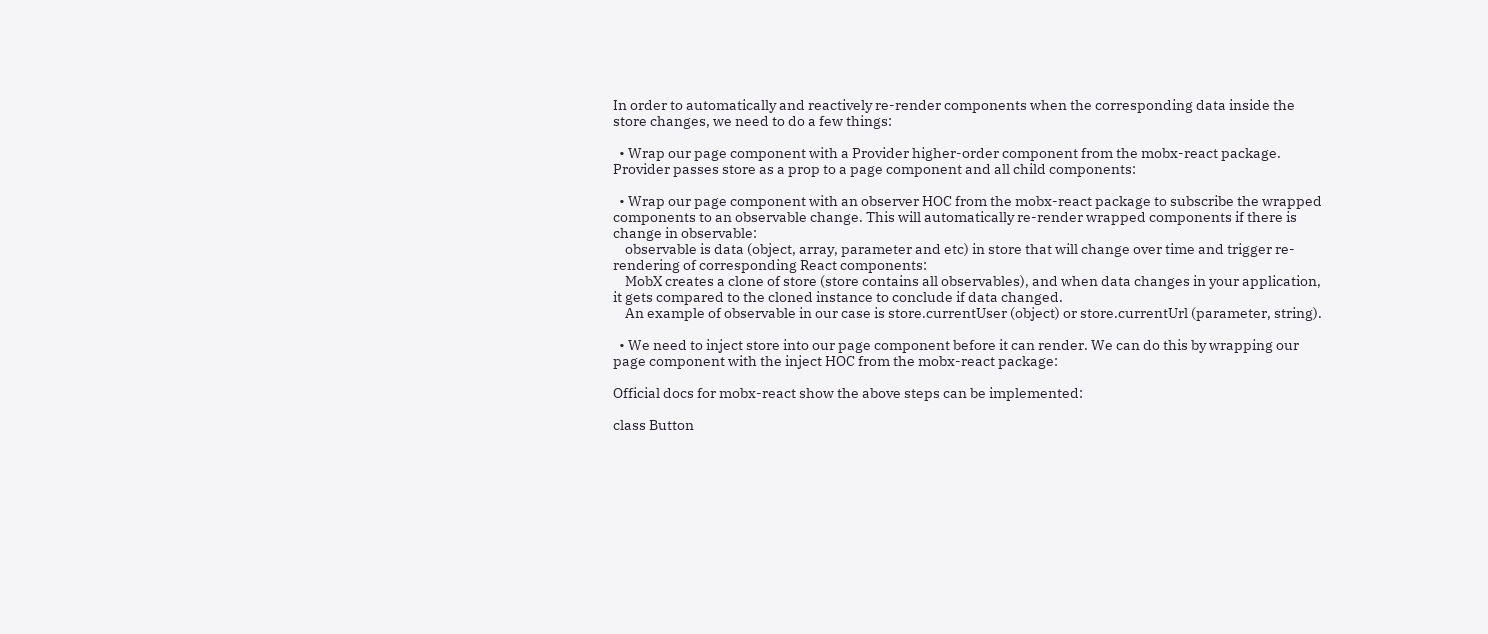In order to automatically and reactively re-render components when the corresponding data inside the store changes, we need to do a few things:

  • Wrap our page component with a Provider higher-order component from the mobx-react package. Provider passes store as a prop to a page component and all child components:

  • Wrap our page component with an observer HOC from the mobx-react package to subscribe the wrapped components to an observable change. This will automatically re-render wrapped components if there is change in observable:
    observable is data (object, array, parameter and etc) in store that will change over time and trigger re-rendering of corresponding React components:
    MobX creates a clone of store (store contains all observables), and when data changes in your application, it gets compared to the cloned instance to conclude if data changed.
    An example of observable in our case is store.currentUser (object) or store.currentUrl (parameter, string).

  • We need to inject store into our page component before it can render. We can do this by wrapping our page component with the inject HOC from the mobx-react package:

Official docs for mobx-react show the above steps can be implemented:

class Button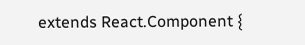extends React.Component {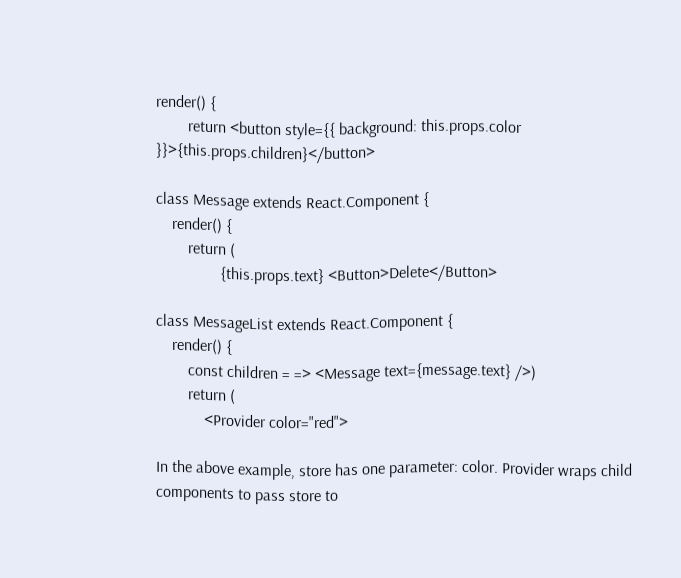render() {
        return <button style={{ background: this.props.color }}>{this.props.children}</button>

class Message extends React.Component {
    render() {
        return (
                {this.props.text} <Button>Delete</Button>

class MessageList extends React.Component {
    render() {
        const children = => <Message text={message.text} />)
        return (
            <Provider color="red">

In the above example, store has one parameter: color. Provider wraps child components to pass store to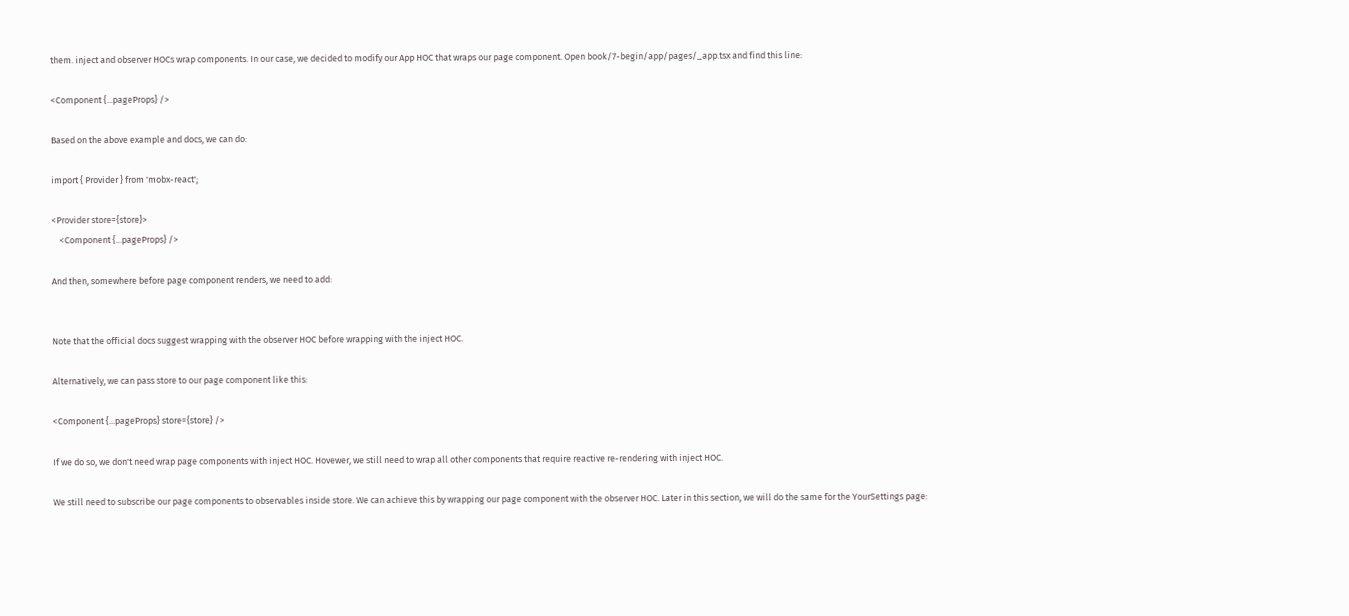them. inject and observer HOCs wrap components. In our case, we decided to modify our App HOC that wraps our page component. Open book/7-begin/app/pages/_app.tsx and find this line:

<Component {...pageProps} />

Based on the above example and docs, we can do:

import { Provider } from 'mobx-react';

<Provider store={store}>
    <Component {...pageProps} />

And then, somewhere before page component renders, we need to add:


Note that the official docs suggest wrapping with the observer HOC before wrapping with the inject HOC.

Alternatively, we can pass store to our page component like this:

<Component {...pageProps} store={store} />

If we do so, we don't need wrap page components with inject HOC. Hovewer, we still need to wrap all other components that require reactive re-rendering with inject HOC.

We still need to subscribe our page components to observables inside store. We can achieve this by wrapping our page component with the observer HOC. Later in this section, we will do the same for the YourSettings page: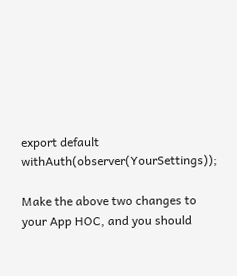export default withAuth(observer(YourSettings));

Make the above two changes to your App HOC, and you should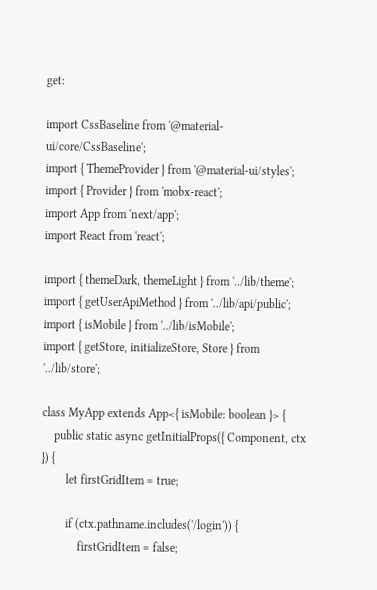get:

import CssBaseline from '@material-ui/core/CssBaseline';
import { ThemeProvider } from '@material-ui/styles';
import { Provider } from 'mobx-react';
import App from 'next/app';
import React from 'react';

import { themeDark, themeLight } from '../lib/theme';
import { getUserApiMethod } from '../lib/api/public';
import { isMobile } from '../lib/isMobile';
import { getStore, initializeStore, Store } from '../lib/store';

class MyApp extends App<{ isMobile: boolean }> {
    public static async getInitialProps({ Component, ctx }) {
        let firstGridItem = true;

        if (ctx.pathname.includes('/login')) {
            firstGridItem = false;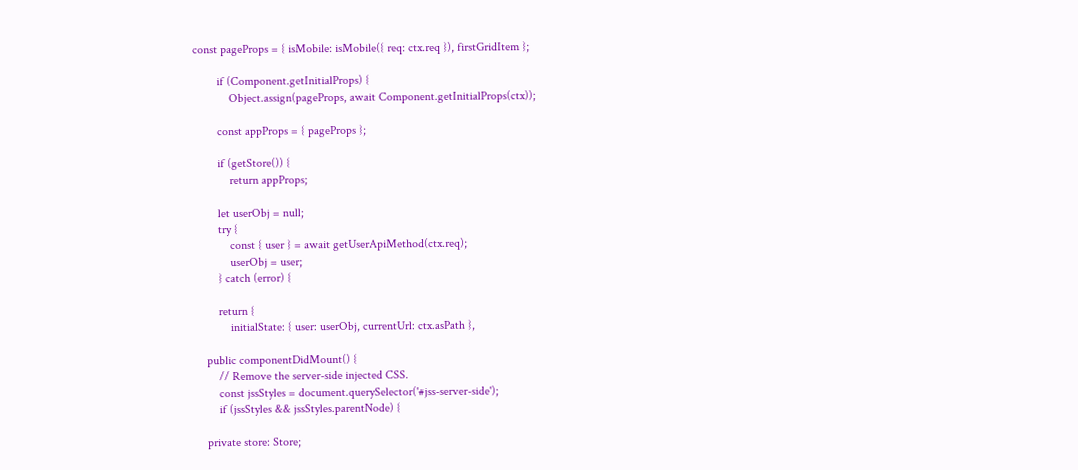const pageProps = { isMobile: isMobile({ req: ctx.req }), firstGridItem };

        if (Component.getInitialProps) {
            Object.assign(pageProps, await Component.getInitialProps(ctx));

        const appProps = { pageProps };

        if (getStore()) {
            return appProps;

        let userObj = null;
        try {
            const { user } = await getUserApiMethod(ctx.req);
            userObj = user;
        } catch (error) {

        return {
            initialState: { user: userObj, currentUrl: ctx.asPath },

    public componentDidMount() {
        // Remove the server-side injected CSS.
        const jssStyles = document.querySelector('#jss-server-side');
        if (jssStyles && jssStyles.parentNode) {

    private store: Store;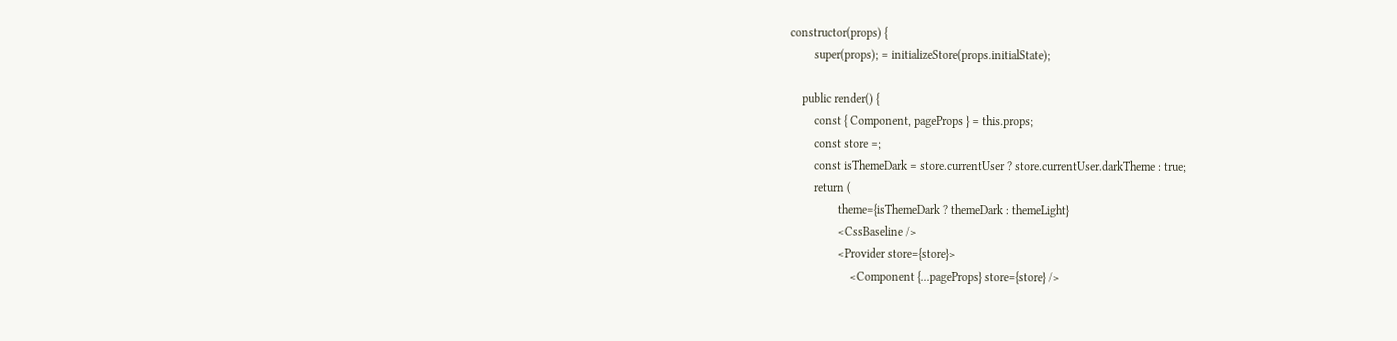constructor(props) {
        super(props); = initializeStore(props.initialState);

    public render() {
        const { Component, pageProps } = this.props;
        const store =;
        const isThemeDark = store.currentUser ? store.currentUser.darkTheme : true;
        return (
                theme={isThemeDark ? themeDark : themeLight}
                <CssBaseline />
                <Provider store={store}>
                    <Component {...pageProps} store={store} />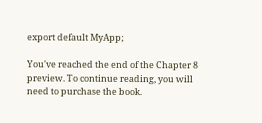export default MyApp;

You've reached the end of the Chapter 8 preview. To continue reading, you will need to purchase the book.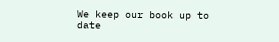We keep our book up to date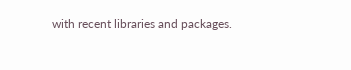with recent libraries and packages.